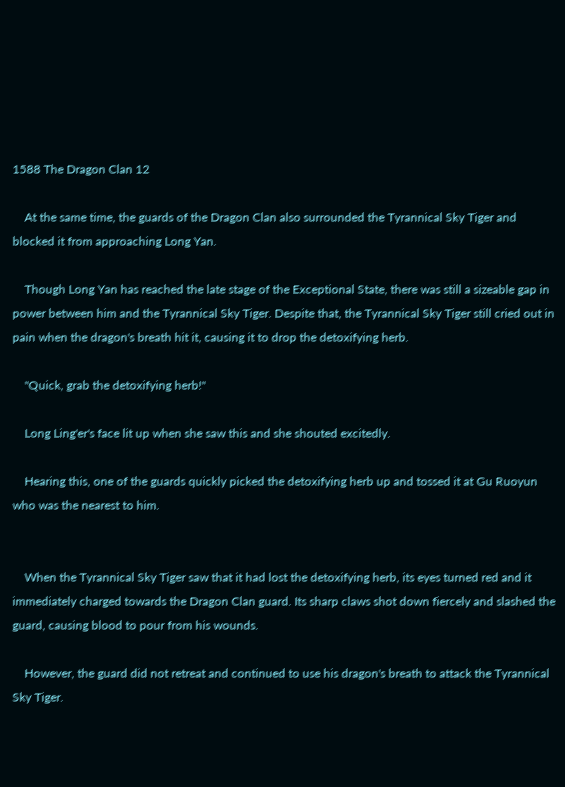1588 The Dragon Clan 12

    At the same time, the guards of the Dragon Clan also surrounded the Tyrannical Sky Tiger and blocked it from approaching Long Yan.

    Though Long Yan has reached the late stage of the Exceptional State, there was still a sizeable gap in power between him and the Tyrannical Sky Tiger. Despite that, the Tyrannical Sky Tiger still cried out in pain when the dragon's breath hit it, causing it to drop the detoxifying herb.

    "Quick, grab the detoxifying herb!"

    Long Ling'er's face lit up when she saw this and she shouted excitedly.

    Hearing this, one of the guards quickly picked the detoxifying herb up and tossed it at Gu Ruoyun who was the nearest to him.


    When the Tyrannical Sky Tiger saw that it had lost the detoxifying herb, its eyes turned red and it immediately charged towards the Dragon Clan guard. Its sharp claws shot down fiercely and slashed the guard, causing blood to pour from his wounds.

    However, the guard did not retreat and continued to use his dragon's breath to attack the Tyrannical Sky Tiger.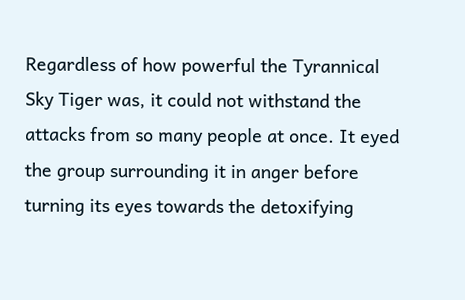Regardless of how powerful the Tyrannical Sky Tiger was, it could not withstand the attacks from so many people at once. It eyed the group surrounding it in anger before turning its eyes towards the detoxifying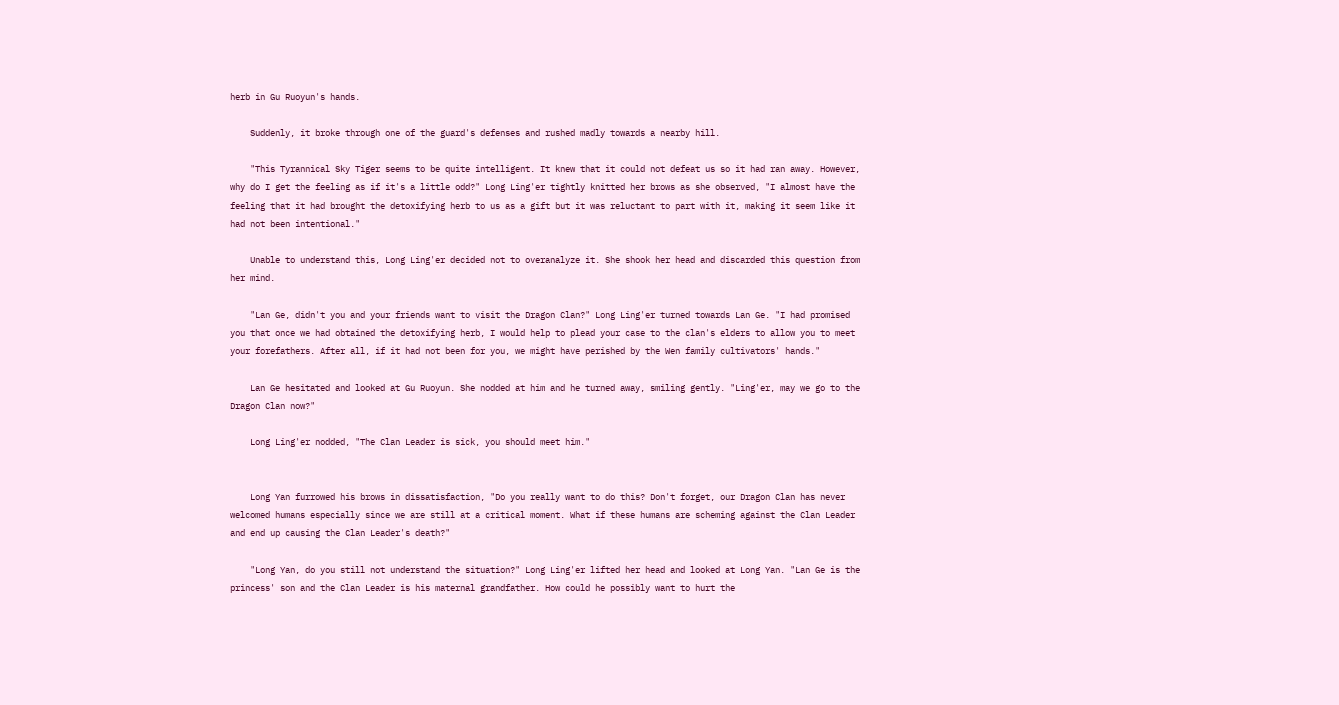herb in Gu Ruoyun's hands.

    Suddenly, it broke through one of the guard's defenses and rushed madly towards a nearby hill.

    "This Tyrannical Sky Tiger seems to be quite intelligent. It knew that it could not defeat us so it had ran away. However, why do I get the feeling as if it's a little odd?" Long Ling'er tightly knitted her brows as she observed, "I almost have the feeling that it had brought the detoxifying herb to us as a gift but it was reluctant to part with it, making it seem like it had not been intentional."

    Unable to understand this, Long Ling'er decided not to overanalyze it. She shook her head and discarded this question from her mind.

    "Lan Ge, didn't you and your friends want to visit the Dragon Clan?" Long Ling'er turned towards Lan Ge. "I had promised you that once we had obtained the detoxifying herb, I would help to plead your case to the clan's elders to allow you to meet your forefathers. After all, if it had not been for you, we might have perished by the Wen family cultivators' hands."

    Lan Ge hesitated and looked at Gu Ruoyun. She nodded at him and he turned away, smiling gently. "Ling'er, may we go to the Dragon Clan now?"

    Long Ling'er nodded, "The Clan Leader is sick, you should meet him."


    Long Yan furrowed his brows in dissatisfaction, "Do you really want to do this? Don't forget, our Dragon Clan has never welcomed humans especially since we are still at a critical moment. What if these humans are scheming against the Clan Leader and end up causing the Clan Leader's death?"

    "Long Yan, do you still not understand the situation?" Long Ling'er lifted her head and looked at Long Yan. "Lan Ge is the princess' son and the Clan Leader is his maternal grandfather. How could he possibly want to hurt the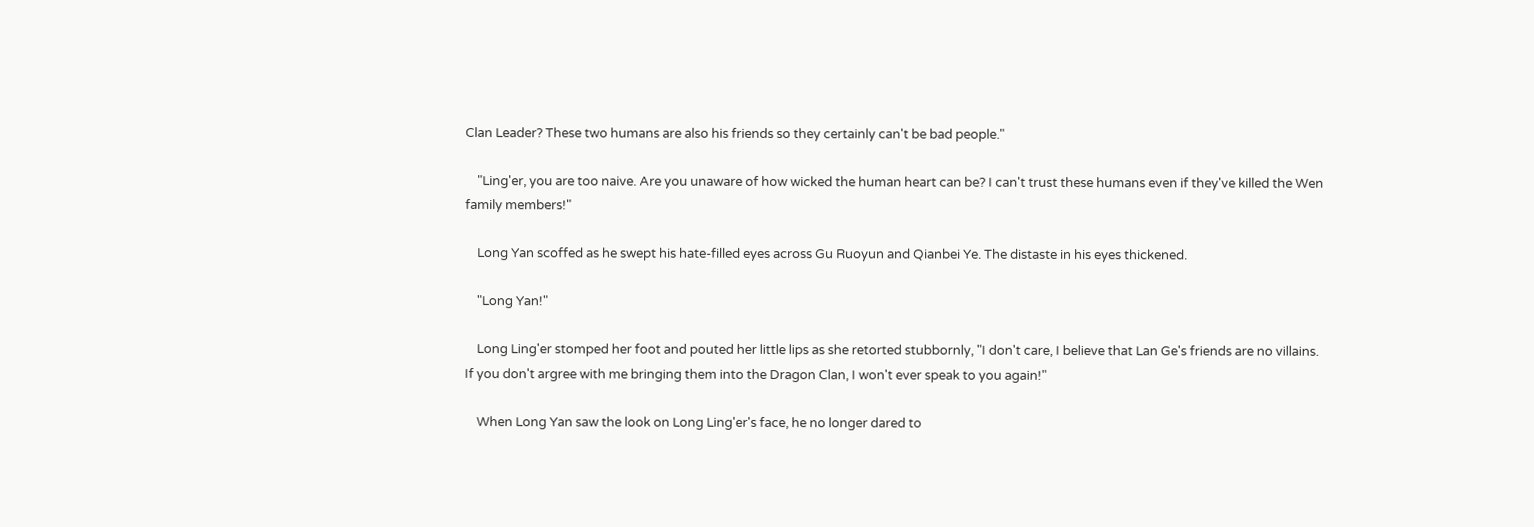Clan Leader? These two humans are also his friends so they certainly can't be bad people."

    "Ling'er, you are too naive. Are you unaware of how wicked the human heart can be? I can't trust these humans even if they've killed the Wen family members!"

    Long Yan scoffed as he swept his hate-filled eyes across Gu Ruoyun and Qianbei Ye. The distaste in his eyes thickened.

    "Long Yan!"

    Long Ling'er stomped her foot and pouted her little lips as she retorted stubbornly, "I don't care, I believe that Lan Ge's friends are no villains. If you don't argree with me bringing them into the Dragon Clan, I won't ever speak to you again!"

    When Long Yan saw the look on Long Ling'er's face, he no longer dared to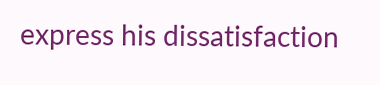express his dissatisfaction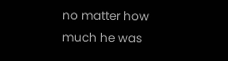no matter how much he was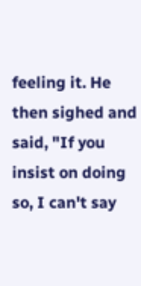feeling it. He then sighed and said, "If you insist on doing so, I can't say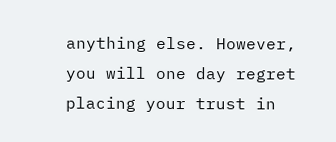anything else. However, you will one day regret placing your trust in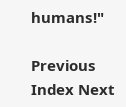humans!"

Previous Index Next